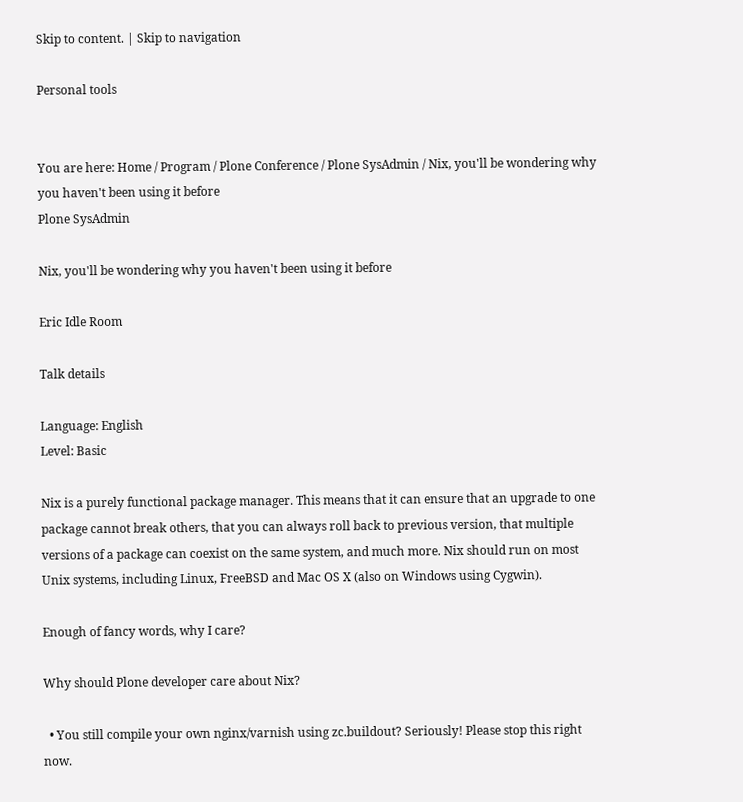Skip to content. | Skip to navigation

Personal tools


You are here: Home / Program / Plone Conference / Plone SysAdmin / Nix, you'll be wondering why you haven't been using it before
Plone SysAdmin

Nix, you'll be wondering why you haven't been using it before

Eric Idle Room

Talk details

Language: English
Level: Basic

Nix is a purely functional package manager. This means that it can ensure that an upgrade to one package cannot break others, that you can always roll back to previous version, that multiple versions of a package can coexist on the same system, and much more. Nix should run on most Unix systems, including Linux, FreeBSD and Mac OS X (also on Windows using Cygwin).

Enough of fancy words, why I care?

Why should Plone developer care about Nix?

  • You still compile your own nginx/varnish using zc.buildout? Seriously! Please stop this right now.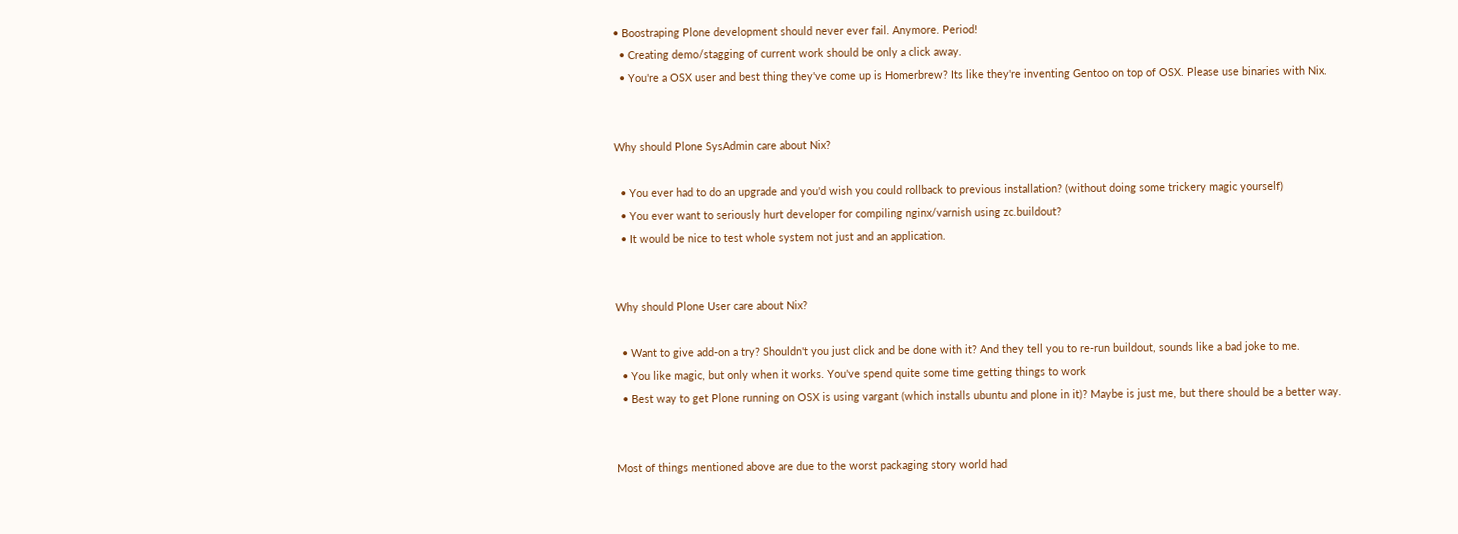• Boostraping Plone development should never ever fail. Anymore. Period!
  • Creating demo/stagging of current work should be only a click away.
  • You're a OSX user and best thing they've come up is Homerbrew? Its like they're inventing Gentoo on top of OSX. Please use binaries with Nix.


Why should Plone SysAdmin care about Nix?

  • You ever had to do an upgrade and you'd wish you could rollback to previous installation? (without doing some trickery magic yourself)
  • You ever want to seriously hurt developer for compiling nginx/varnish using zc.buildout?
  • It would be nice to test whole system not just and an application.


Why should Plone User care about Nix?

  • Want to give add-on a try? Shouldn't you just click and be done with it? And they tell you to re-run buildout, sounds like a bad joke to me.
  • You like magic, but only when it works. You've spend quite some time getting things to work
  • Best way to get Plone running on OSX is using vargant (which installs ubuntu and plone in it)? Maybe is just me, but there should be a better way.


Most of things mentioned above are due to the worst packaging story world had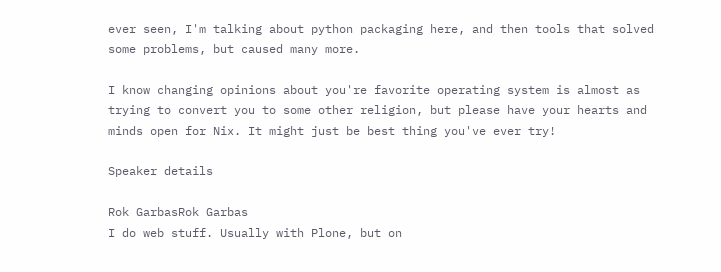ever seen, I'm talking about python packaging here, and then tools that solved some problems, but caused many more.

I know changing opinions about you're favorite operating system is almost as trying to convert you to some other religion, but please have your hearts and minds open for Nix. It might just be best thing you've ever try!

Speaker details

Rok GarbasRok Garbas
I do web stuff. Usually with Plone, but on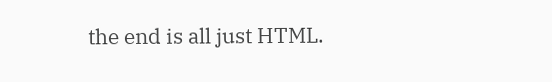the end is all just HTML.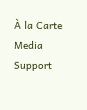À la Carte
Media Support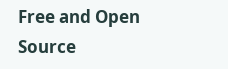Free and Open Source